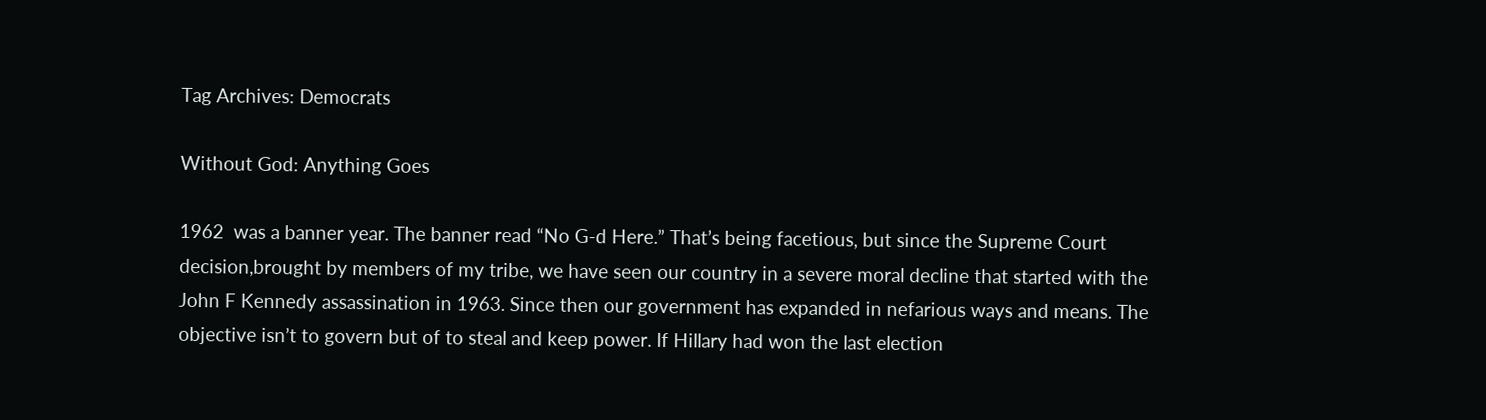Tag Archives: Democrats

Without God: Anything Goes

1962  was a banner year. The banner read “No G-d Here.” That’s being facetious, but since the Supreme Court decision,brought by members of my tribe, we have seen our country in a severe moral decline that started with the John F Kennedy assassination in 1963. Since then our government has expanded in nefarious ways and means. The objective isn’t to govern but of to steal and keep power. If Hillary had won the last election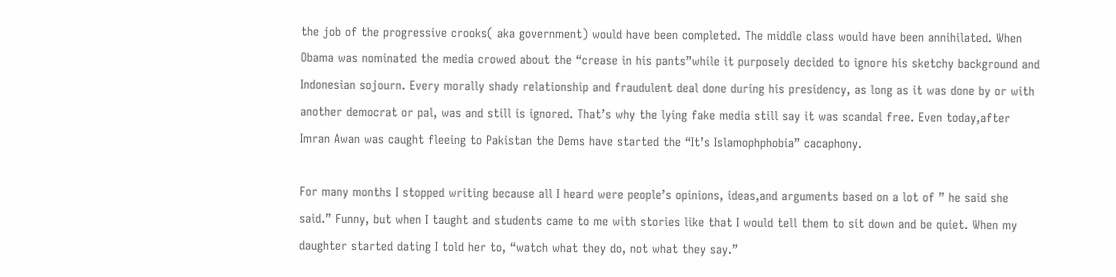the job of the progressive crooks( aka government) would have been completed. The middle class would have been annihilated. When Obama was nominated the media crowed about the “crease in his pants”while it purposely decided to ignore his sketchy background and Indonesian sojourn. Every morally shady relationship and fraudulent deal done during his presidency, as long as it was done by or with another democrat or pal, was and still is ignored. That’s why the lying fake media still say it was scandal free. Even today,after Imran Awan was caught fleeing to Pakistan the Dems have started the “It’s Islamophphobia” cacaphony.

For many months I stopped writing because all I heard were people’s opinions, ideas,and arguments based on a lot of ” he said she said.” Funny, but when I taught and students came to me with stories like that I would tell them to sit down and be quiet. When my daughter started dating I told her to, “watch what they do, not what they say.”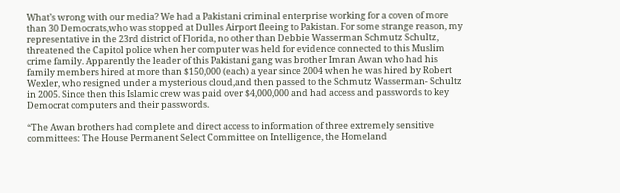What’s wrong with our media? We had a Pakistani criminal enterprise working for a coven of more than 30 Democrats,who was stopped at Dulles Airport fleeing to Pakistan. For some strange reason, my representative in the 23rd district of Florida, no other than Debbie Wasserman Schmutz Schultz, threatened the Capitol police when her computer was held for evidence connected to this Muslim crime family. Apparently the leader of this Pakistani gang was brother Imran Awan who had his family members hired at more than $150,000 (each) a year since 2004 when he was hired by Robert Wexler, who resigned under a mysterious cloud,and then passed to the Schmutz Wasserman- Schultz in 2005. Since then this Islamic crew was paid over $4,000,000 and had access and passwords to key Democrat computers and their passwords.

“The Awan brothers had complete and direct access to information of three extremely sensitive committees: The House Permanent Select Committee on Intelligence, the Homeland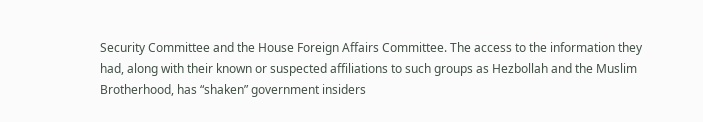Security Committee and the House Foreign Affairs Committee. The access to the information they had, along with their known or suspected affiliations to such groups as Hezbollah and the Muslim Brotherhood, has “shaken” government insiders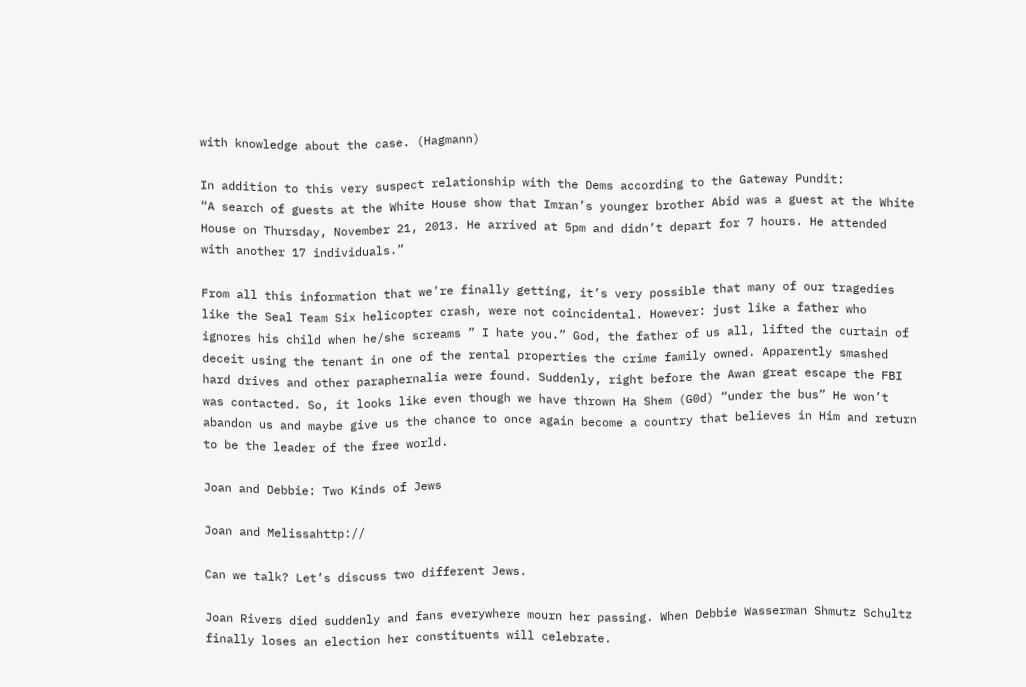with knowledge about the case. (Hagmann)

In addition to this very suspect relationship with the Dems according to the Gateway Pundit:
“A search of guests at the White House show that Imran’s younger brother Abid was a guest at the White House on Thursday, November 21, 2013. He arrived at 5pm and didn’t depart for 7 hours. He attended with another 17 individuals.”

From all this information that we’re finally getting, it’s very possible that many of our tragedies like the Seal Team Six helicopter crash, were not coincidental. However: just like a father who ignores his child when he/she screams ” I hate you.” God, the father of us all, lifted the curtain of deceit using the tenant in one of the rental properties the crime family owned. Apparently smashed hard drives and other paraphernalia were found. Suddenly, right before the Awan great escape the FBI was contacted. So, it looks like even though we have thrown Ha Shem (G0d) “under the bus” He won’t abandon us and maybe give us the chance to once again become a country that believes in Him and return to be the leader of the free world.

Joan and Debbie: Two Kinds of Jews

Joan and Melissahttp://

Can we talk? Let’s discuss two different Jews.

Joan Rivers died suddenly and fans everywhere mourn her passing. When Debbie Wasserman Shmutz Schultz finally loses an election her constituents will celebrate.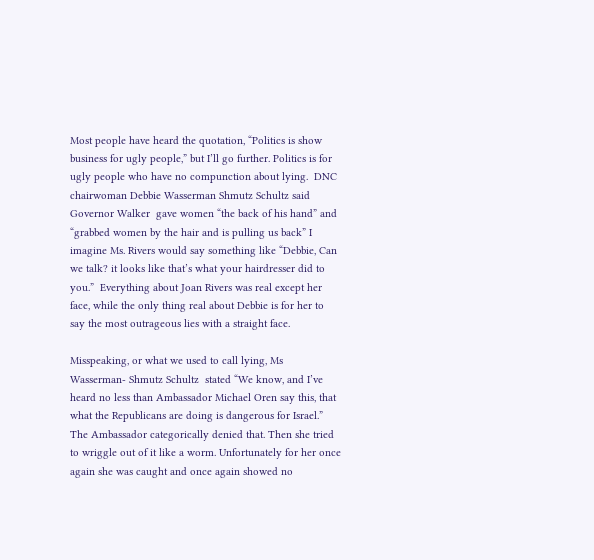Most people have heard the quotation, “Politics is show business for ugly people,” but I’ll go further. Politics is for ugly people who have no compunction about lying.  DNC chairwoman Debbie Wasserman Shmutz Schultz said Governor Walker  gave women “the back of his hand” and “grabbed women by the hair and is pulling us back” I imagine Ms. Rivers would say something like “Debbie, Can we talk? it looks like that’s what your hairdresser did to you.”  Everything about Joan Rivers was real except her face, while the only thing real about Debbie is for her to say the most outrageous lies with a straight face.

Misspeaking, or what we used to call lying, Ms Wasserman- Shmutz Schultz  stated “We know, and I’ve heard no less than Ambassador Michael Oren say this, that what the Republicans are doing is dangerous for Israel.” The Ambassador categorically denied that. Then she tried to wriggle out of it like a worm. Unfortunately for her once again she was caught and once again showed no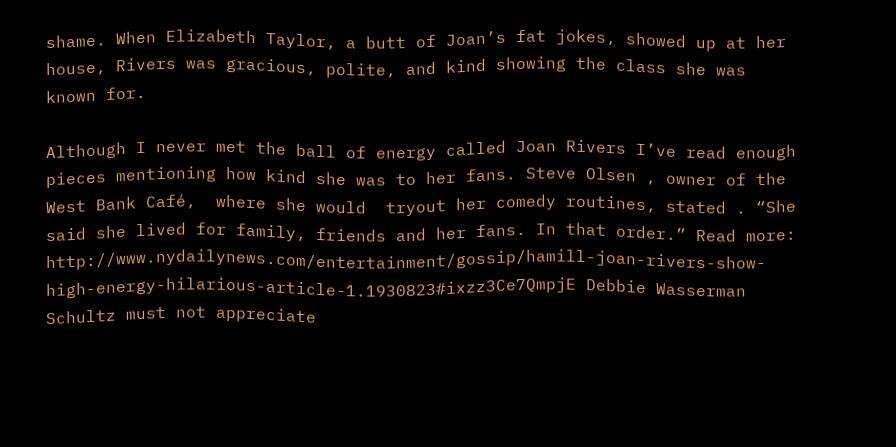shame. When Elizabeth Taylor, a butt of Joan’s fat jokes, showed up at her house, Rivers was gracious, polite, and kind showing the class she was known for.

Although I never met the ball of energy called Joan Rivers I’ve read enough pieces mentioning how kind she was to her fans. Steve Olsen , owner of the West Bank Café,  where she would  tryout her comedy routines, stated . “She said she lived for family, friends and her fans. In that order.” Read more: http://www.nydailynews.com/entertainment/gossip/hamill-joan-rivers-show-high-energy-hilarious-article-1.1930823#ixzz3Ce7QmpjE Debbie Wasserman Schultz must not appreciate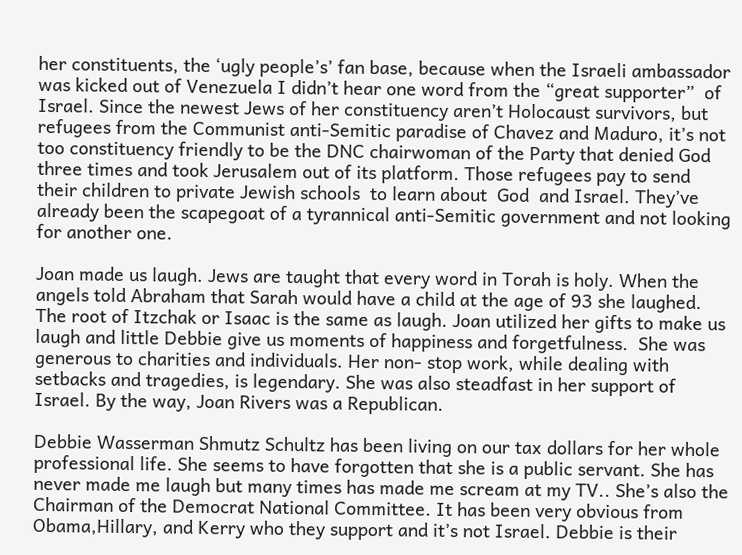her constituents, the ‘ugly people’s’ fan base, because when the Israeli ambassador was kicked out of Venezuela I didn’t hear one word from the “great supporter”  of Israel. Since the newest Jews of her constituency aren’t Holocaust survivors, but refugees from the Communist anti-Semitic paradise of Chavez and Maduro, it’s not too constituency friendly to be the DNC chairwoman of the Party that denied God three times and took Jerusalem out of its platform. Those refugees pay to send their children to private Jewish schools  to learn about  God  and Israel. They’ve already been the scapegoat of a tyrannical anti-Semitic government and not looking for another one.

Joan made us laugh. Jews are taught that every word in Torah is holy. When the angels told Abraham that Sarah would have a child at the age of 93 she laughed. The root of Itzchak or Isaac is the same as laugh. Joan utilized her gifts to make us laugh and little Debbie give us moments of happiness and forgetfulness.  She was generous to charities and individuals. Her non- stop work, while dealing with setbacks and tragedies, is legendary. She was also steadfast in her support of Israel. By the way, Joan Rivers was a Republican.

Debbie Wasserman Shmutz Schultz has been living on our tax dollars for her whole professional life. She seems to have forgotten that she is a public servant. She has never made me laugh but many times has made me scream at my TV.. She’s also the Chairman of the Democrat National Committee. It has been very obvious from Obama,Hillary, and Kerry who they support and it’s not Israel. Debbie is their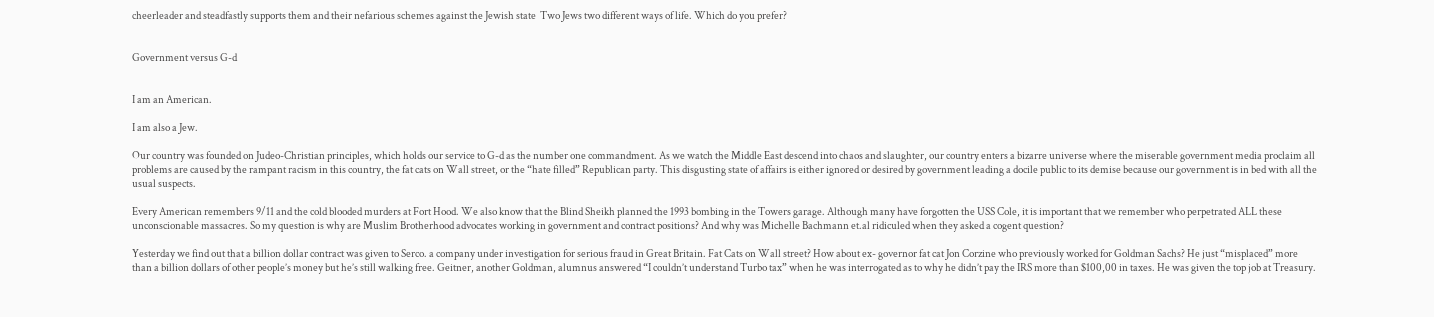cheerleader and steadfastly supports them and their nefarious schemes against the Jewish state  Two Jews two different ways of life. Which do you prefer?


Government versus G-d


I am an American.

I am also a Jew.

Our country was founded on Judeo-Christian principles, which holds our service to G-d as the number one commandment. As we watch the Middle East descend into chaos and slaughter, our country enters a bizarre universe where the miserable government media proclaim all problems are caused by the rampant racism in this country, the fat cats on Wall street, or the “hate filled” Republican party. This disgusting state of affairs is either ignored or desired by government leading a docile public to its demise because our government is in bed with all the usual suspects.

Every American remembers 9/11 and the cold blooded murders at Fort Hood. We also know that the Blind Sheikh planned the 1993 bombing in the Towers garage. Although many have forgotten the USS Cole, it is important that we remember who perpetrated ALL these unconscionable massacres. So my question is why are Muslim Brotherhood advocates working in government and contract positions? And why was Michelle Bachmann et.al ridiculed when they asked a cogent question?

Yesterday we find out that a billion dollar contract was given to Serco. a company under investigation for serious fraud in Great Britain. Fat Cats on Wall street? How about ex- governor fat cat Jon Corzine who previously worked for Goldman Sachs? He just “misplaced” more than a billion dollars of other people’s money but he’s still walking free. Geitner, another Goldman, alumnus answered “I couldn’t understand Turbo tax” when he was interrogated as to why he didn’t pay the IRS more than $100,00 in taxes. He was given the top job at Treasury.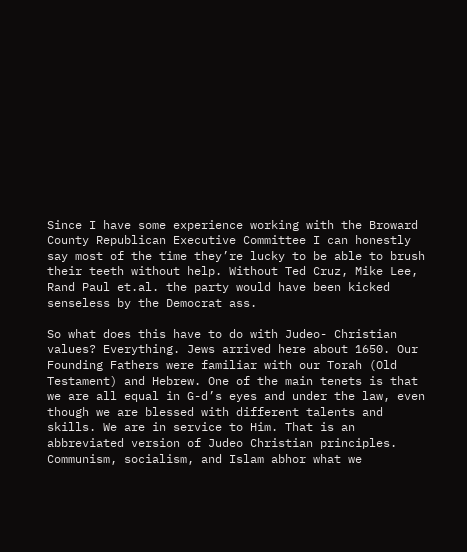Since I have some experience working with the Broward County Republican Executive Committee I can honestly say most of the time they’re lucky to be able to brush their teeth without help. Without Ted Cruz, Mike Lee, Rand Paul et.al. the party would have been kicked senseless by the Democrat ass.

So what does this have to do with Judeo- Christian values? Everything. Jews arrived here about 1650. Our Founding Fathers were familiar with our Torah (Old Testament) and Hebrew. One of the main tenets is that we are all equal in G-d’s eyes and under the law, even though we are blessed with different talents and skills. We are in service to Him. That is an abbreviated version of Judeo Christian principles. Communism, socialism, and Islam abhor what we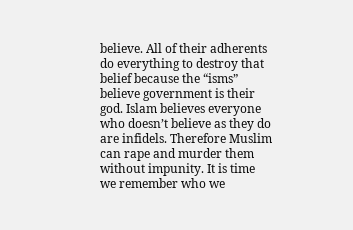believe. All of their adherents do everything to destroy that belief because the “isms” believe government is their god. Islam believes everyone who doesn’t believe as they do are infidels. Therefore Muslim can rape and murder them without impunity. It is time we remember who we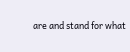are and stand for what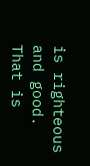is righteous and good. That is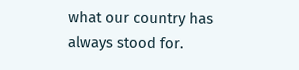what our country has always stood for.